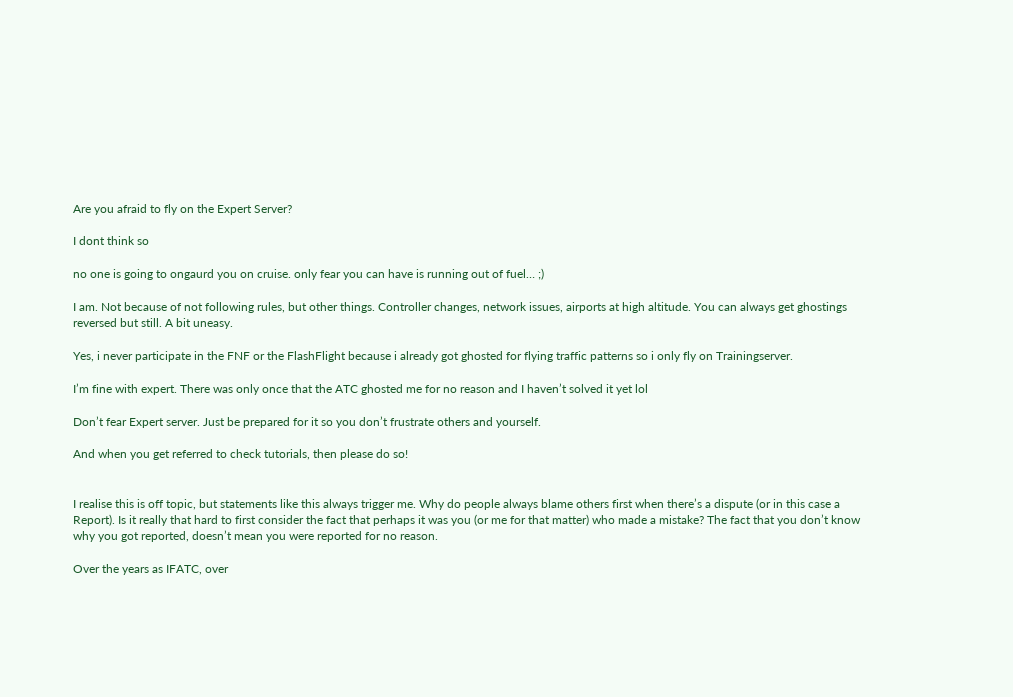Are you afraid to fly on the Expert Server?

I dont think so

no one is going to ongaurd you on cruise. only fear you can have is running out of fuel… ;)

I am. Not because of not following rules, but other things. Controller changes, network issues, airports at high altitude. You can always get ghostings reversed but still. A bit uneasy.

Yes, i never participate in the FNF or the FlashFlight because i already got ghosted for flying traffic patterns so i only fly on Trainingserver.

I’m fine with expert. There was only once that the ATC ghosted me for no reason and I haven’t solved it yet lol

Don’t fear Expert server. Just be prepared for it so you don’t frustrate others and yourself.

And when you get referred to check tutorials, then please do so!


I realise this is off topic, but statements like this always trigger me. Why do people always blame others first when there’s a dispute (or in this case a Report). Is it really that hard to first consider the fact that perhaps it was you (or me for that matter) who made a mistake? The fact that you don’t know why you got reported, doesn’t mean you were reported for no reason.

Over the years as IFATC, over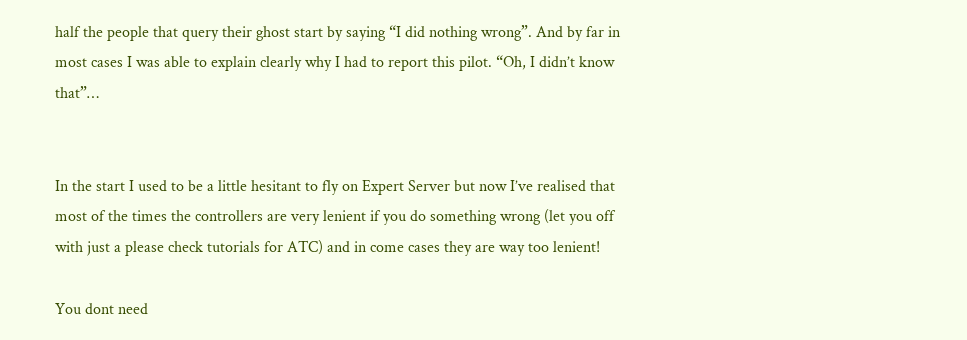half the people that query their ghost start by saying “I did nothing wrong”. And by far in most cases I was able to explain clearly why I had to report this pilot. “Oh, I didn’t know that”…


In the start I used to be a little hesitant to fly on Expert Server but now I’ve realised that most of the times the controllers are very lenient if you do something wrong (let you off with just a please check tutorials for ATC) and in come cases they are way too lenient!

You dont need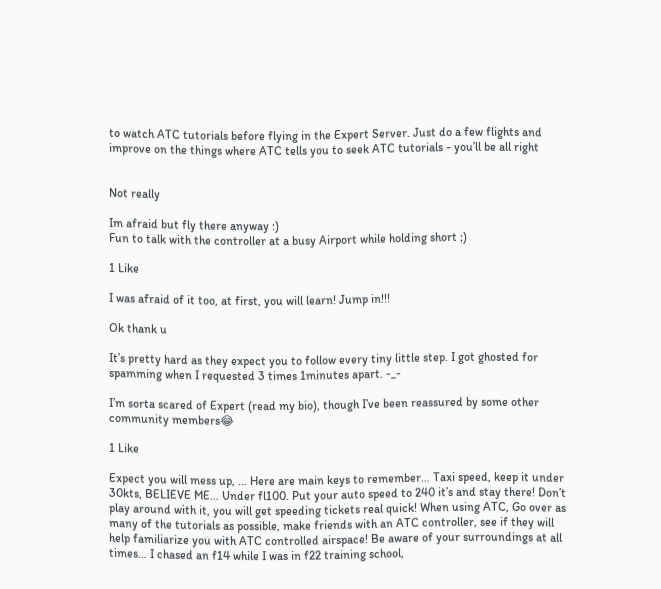to watch ATC tutorials before flying in the Expert Server. Just do a few flights and improve on the things where ATC tells you to seek ATC tutorials - you’ll be all right


Not really

Im afraid but fly there anyway :)
Fun to talk with the controller at a busy Airport while holding short ;)

1 Like

I was afraid of it too, at first, you will learn! Jump in!!!

Ok thank u

It’s pretty hard as they expect you to follow every tiny little step. I got ghosted for spamming when I requested 3 times 1minutes apart. -_-

I’m sorta scared of Expert (read my bio), though I’ve been reassured by some other community members😂

1 Like

Expect you will mess up, … Here are main keys to remember… Taxi speed, keep it under 30kts, BELIEVE ME… Under fl100. Put your auto speed to 240 it’s and stay there! Don’t play around with it, you will get speeding tickets real quick! When using ATC, Go over as many of the tutorials as possible, make friends with an ATC controller, see if they will help familiarize you with ATC controlled airspace! Be aware of your surroundings at all times… I chased an f14 while I was in f22 training school,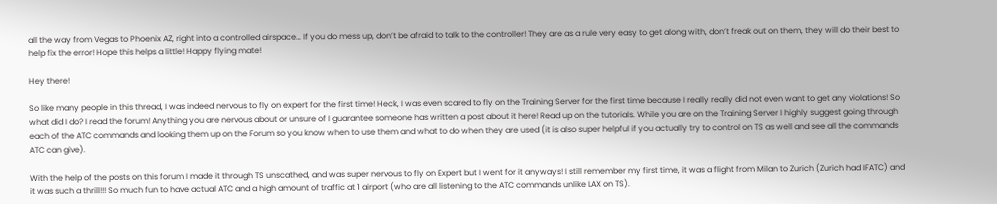all the way from Vegas to Phoenix AZ, right into a controlled airspace… If you do mess up, don’t be afraid to talk to the controller! They are as a rule very easy to get along with, don’t freak out on them, they will do their best to help fix the error! Hope this helps a little! Happy flying mate!

Hey there!

So like many people in this thread, I was indeed nervous to fly on expert for the first time! Heck, I was even scared to fly on the Training Server for the first time because I really really did not even want to get any violations! So what did I do? I read the forum! Anything you are nervous about or unsure of I guarantee someone has written a post about it here! Read up on the tutorials. While you are on the Training Server I highly suggest going through each of the ATC commands and looking them up on the Forum so you know when to use them and what to do when they are used (it is also super helpful if you actually try to control on TS as well and see all the commands ATC can give).

With the help of the posts on this forum I made it through TS unscathed, and was super nervous to fly on Expert but I went for it anyways! I still remember my first time, it was a flight from Milan to Zurich (Zurich had IFATC) and it was such a thrill!!! So much fun to have actual ATC and a high amount of traffic at 1 airport (who are all listening to the ATC commands unlike LAX on TS).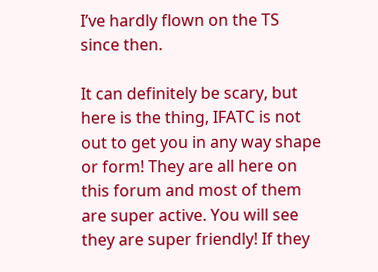I’ve hardly flown on the TS since then.

It can definitely be scary, but here is the thing, IFATC is not out to get you in any way shape or form! They are all here on this forum and most of them are super active. You will see they are super friendly! If they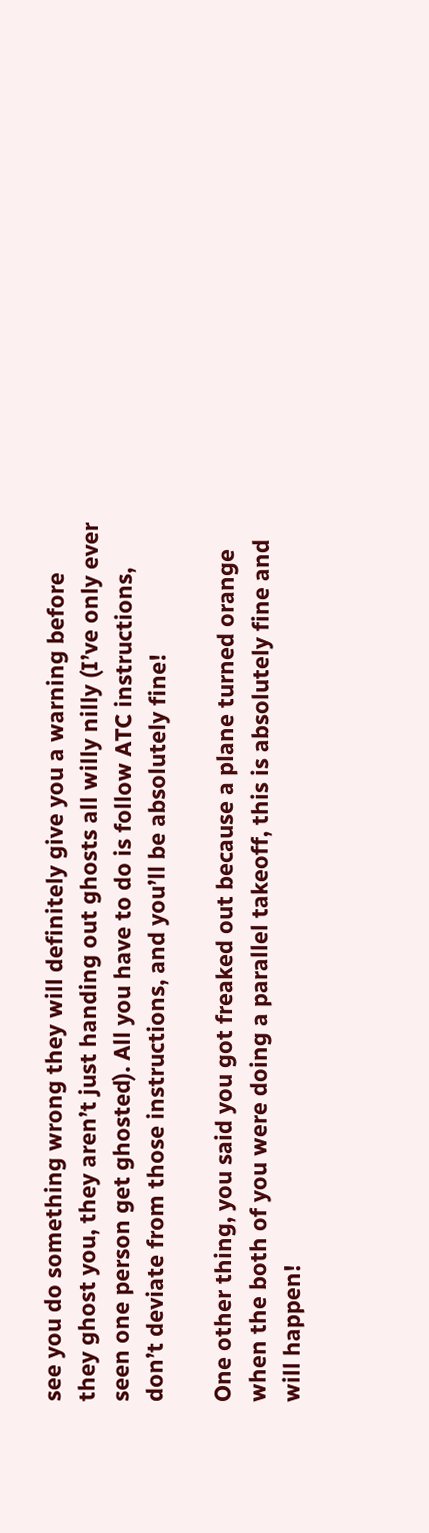see you do something wrong they will definitely give you a warning before they ghost you, they aren’t just handing out ghosts all willy nilly (I’ve only ever seen one person get ghosted). All you have to do is follow ATC instructions, don’t deviate from those instructions, and you’ll be absolutely fine!

One other thing, you said you got freaked out because a plane turned orange when the both of you were doing a parallel takeoff, this is absolutely fine and will happen!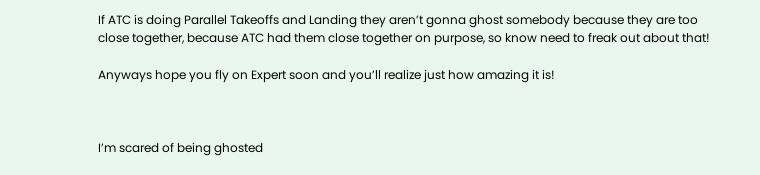If ATC is doing Parallel Takeoffs and Landing they aren’t gonna ghost somebody because they are too close together, because ATC had them close together on purpose, so know need to freak out about that!

Anyways hope you fly on Expert soon and you’ll realize just how amazing it is!



I’m scared of being ghosted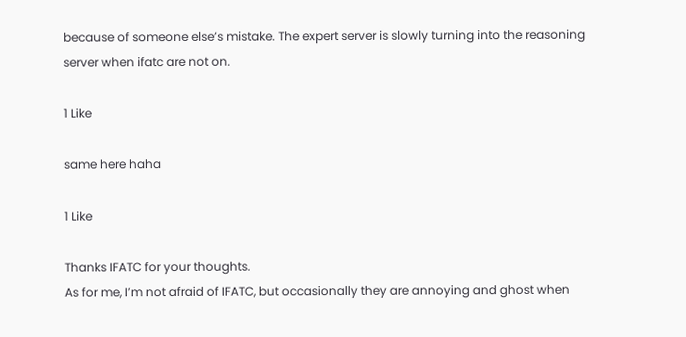because of someone else’s mistake. The expert server is slowly turning into the reasoning server when ifatc are not on.

1 Like

same here haha

1 Like

Thanks IFATC for your thoughts.
As for me, I’m not afraid of IFATC, but occasionally they are annoying and ghost when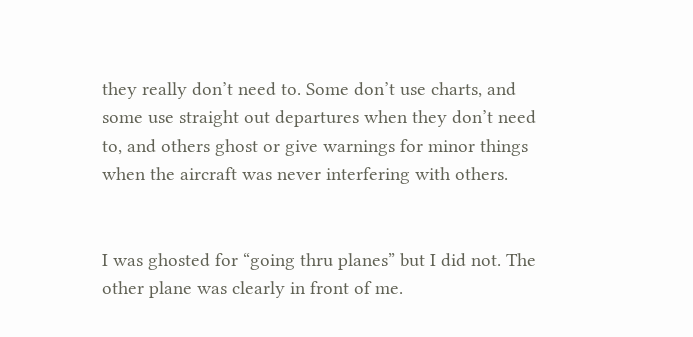they really don’t need to. Some don’t use charts, and some use straight out departures when they don’t need to, and others ghost or give warnings for minor things when the aircraft was never interfering with others.


I was ghosted for “going thru planes” but I did not. The other plane was clearly in front of me.